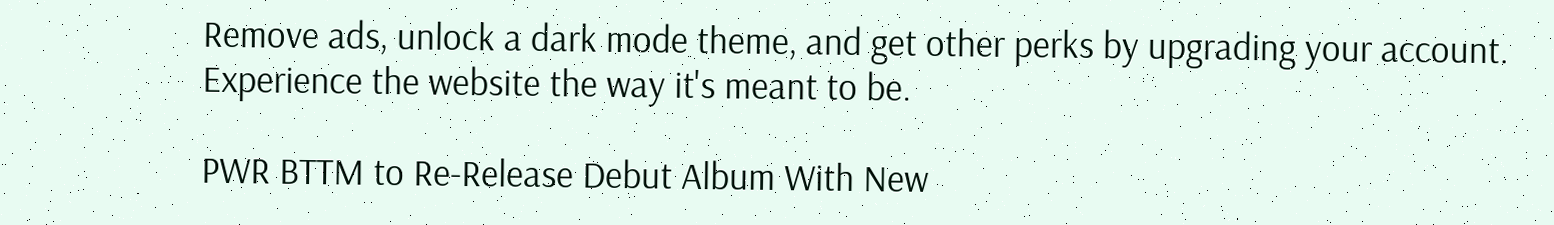Remove ads, unlock a dark mode theme, and get other perks by upgrading your account. Experience the website the way it's meant to be.

PWR BTTM to Re-Release Debut Album With New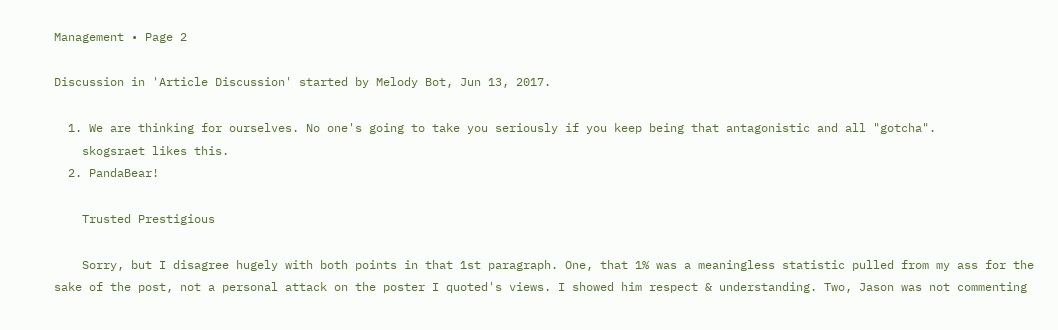Management • Page 2

Discussion in 'Article Discussion' started by Melody Bot, Jun 13, 2017.

  1. We are thinking for ourselves. No one's going to take you seriously if you keep being that antagonistic and all "gotcha".
    skogsraet likes this.
  2. PandaBear!

    Trusted Prestigious

    Sorry, but I disagree hugely with both points in that 1st paragraph. One, that 1% was a meaningless statistic pulled from my ass for the sake of the post, not a personal attack on the poster I quoted's views. I showed him respect & understanding. Two, Jason was not commenting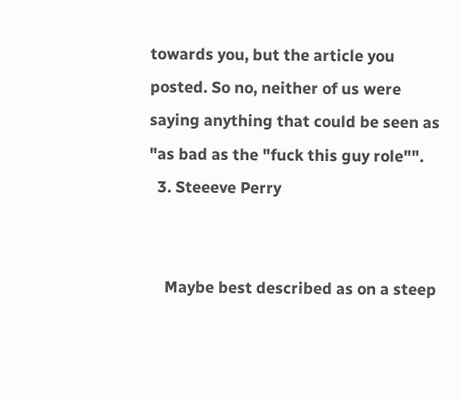towards you, but the article you posted. So no, neither of us were saying anything that could be seen as "as bad as the "fuck this guy role"".
  3. Steeeve Perry


    Maybe best described as on a steep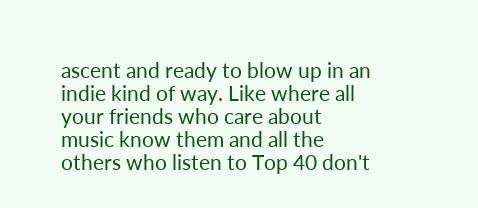ascent and ready to blow up in an indie kind of way. Like where all your friends who care about music know them and all the others who listen to Top 40 don't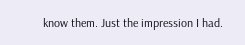know them. Just the impression I had.